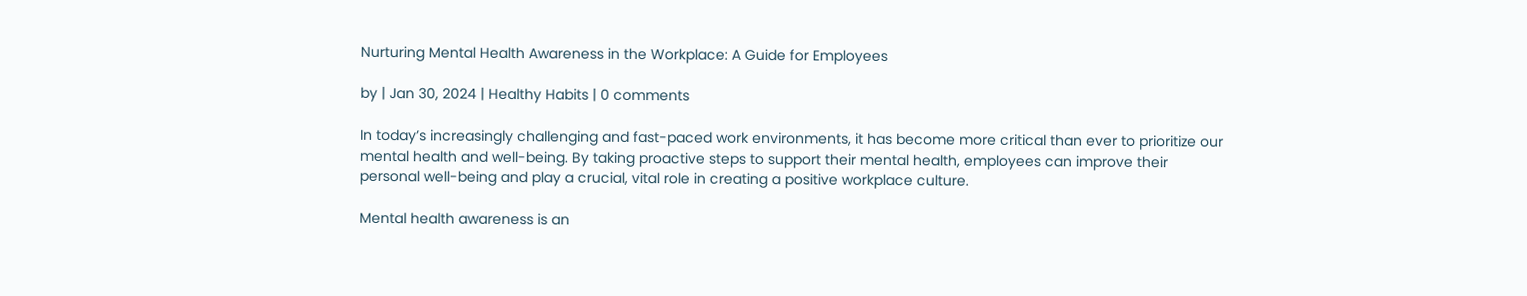Nurturing Mental Health Awareness in the Workplace: A Guide for Employees

by | Jan 30, 2024 | Healthy Habits | 0 comments

In today’s increasingly challenging and fast-paced work environments, it has become more critical than ever to prioritize our mental health and well-being. By taking proactive steps to support their mental health, employees can improve their personal well-being and play a crucial, vital role in creating a positive workplace culture.

Mental health awareness is an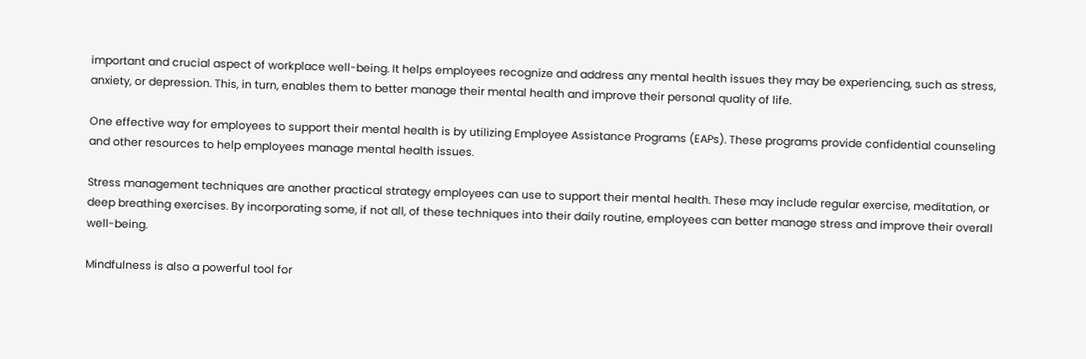important and crucial aspect of workplace well-being. It helps employees recognize and address any mental health issues they may be experiencing, such as stress, anxiety, or depression. This, in turn, enables them to better manage their mental health and improve their personal quality of life.

One effective way for employees to support their mental health is by utilizing Employee Assistance Programs (EAPs). These programs provide confidential counseling and other resources to help employees manage mental health issues.

Stress management techniques are another practical strategy employees can use to support their mental health. These may include regular exercise, meditation, or deep breathing exercises. By incorporating some, if not all, of these techniques into their daily routine, employees can better manage stress and improve their overall well-being.

Mindfulness is also a powerful tool for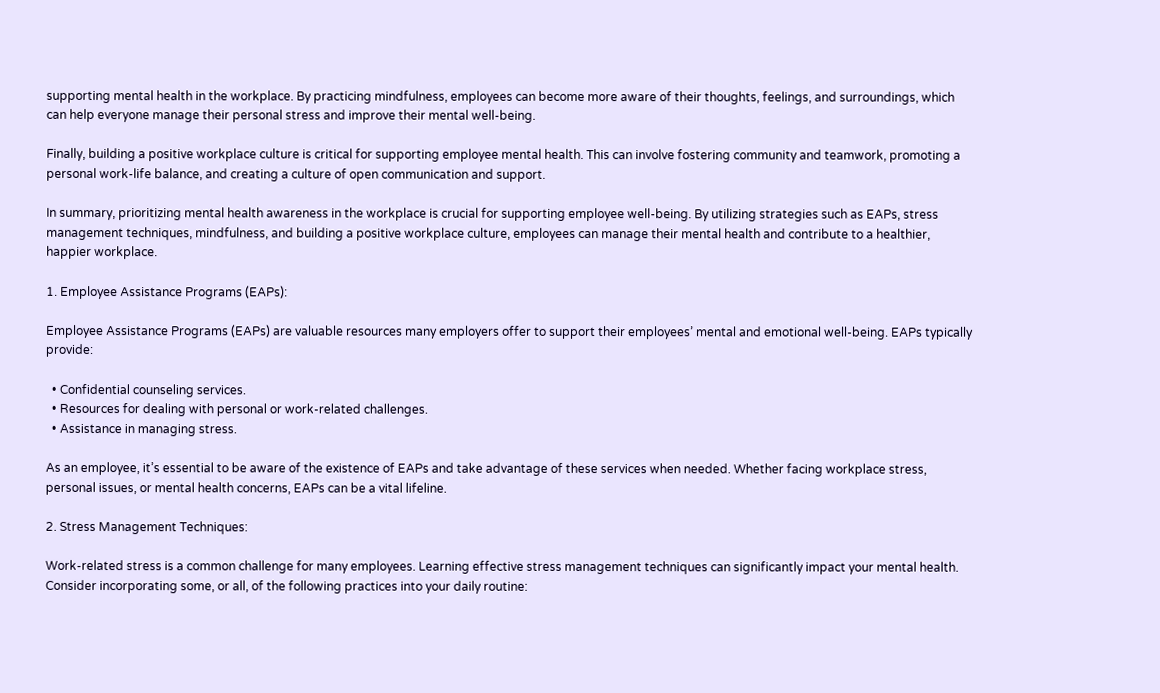supporting mental health in the workplace. By practicing mindfulness, employees can become more aware of their thoughts, feelings, and surroundings, which can help everyone manage their personal stress and improve their mental well-being.

Finally, building a positive workplace culture is critical for supporting employee mental health. This can involve fostering community and teamwork, promoting a personal work-life balance, and creating a culture of open communication and support.

In summary, prioritizing mental health awareness in the workplace is crucial for supporting employee well-being. By utilizing strategies such as EAPs, stress management techniques, mindfulness, and building a positive workplace culture, employees can manage their mental health and contribute to a healthier, happier workplace.

1. Employee Assistance Programs (EAPs):

Employee Assistance Programs (EAPs) are valuable resources many employers offer to support their employees’ mental and emotional well-being. EAPs typically provide:

  • Confidential counseling services.
  • Resources for dealing with personal or work-related challenges.
  • Assistance in managing stress.

As an employee, it’s essential to be aware of the existence of EAPs and take advantage of these services when needed. Whether facing workplace stress, personal issues, or mental health concerns, EAPs can be a vital lifeline.

2. Stress Management Techniques:

Work-related stress is a common challenge for many employees. Learning effective stress management techniques can significantly impact your mental health. Consider incorporating some, or all, of the following practices into your daily routine: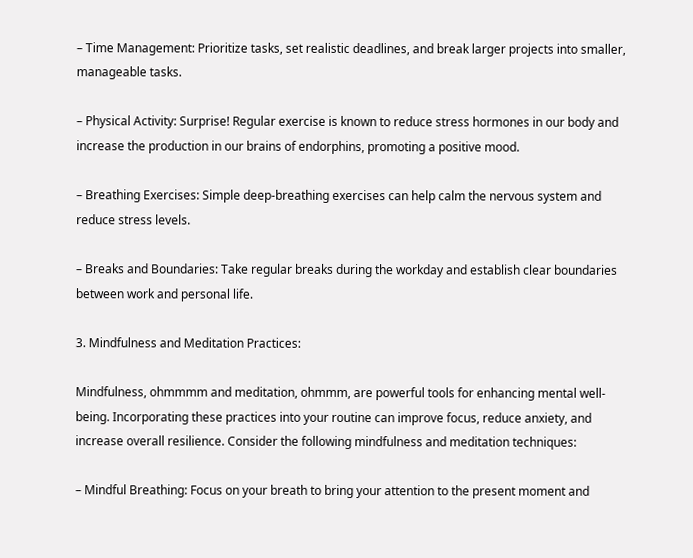– Time Management: Prioritize tasks, set realistic deadlines, and break larger projects into smaller, manageable tasks.

– Physical Activity: Surprise! Regular exercise is known to reduce stress hormones in our body and increase the production in our brains of endorphins, promoting a positive mood.

– Breathing Exercises: Simple deep-breathing exercises can help calm the nervous system and reduce stress levels.

– Breaks and Boundaries: Take regular breaks during the workday and establish clear boundaries between work and personal life.

3. Mindfulness and Meditation Practices:

Mindfulness, ohmmmm and meditation, ohmmm, are powerful tools for enhancing mental well-being. Incorporating these practices into your routine can improve focus, reduce anxiety, and increase overall resilience. Consider the following mindfulness and meditation techniques:

– Mindful Breathing: Focus on your breath to bring your attention to the present moment and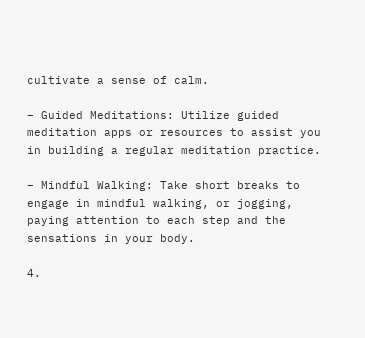cultivate a sense of calm.

– Guided Meditations: Utilize guided meditation apps or resources to assist you in building a regular meditation practice.

– Mindful Walking: Take short breaks to engage in mindful walking, or jogging, paying attention to each step and the sensations in your body.

4.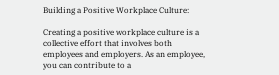Building a Positive Workplace Culture:

Creating a positive workplace culture is a collective effort that involves both employees and employers. As an employee, you can contribute to a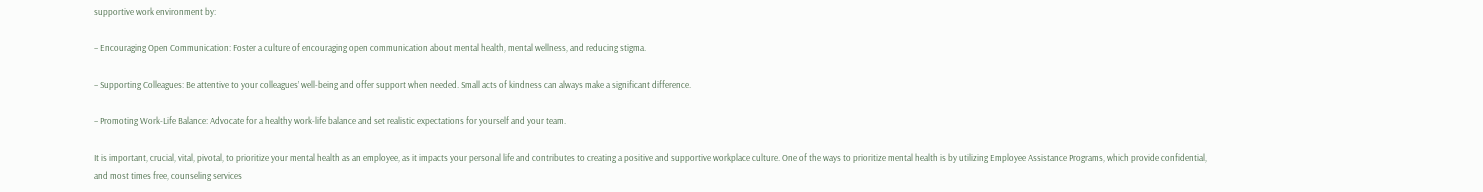supportive work environment by:

– Encouraging Open Communication: Foster a culture of encouraging open communication about mental health, mental wellness, and reducing stigma.

– Supporting Colleagues: Be attentive to your colleagues’ well-being and offer support when needed. Small acts of kindness can always make a significant difference.

– Promoting Work-Life Balance: Advocate for a healthy work-life balance and set realistic expectations for yourself and your team.

It is important, crucial, vital, pivotal, to prioritize your mental health as an employee, as it impacts your personal life and contributes to creating a positive and supportive workplace culture. One of the ways to prioritize mental health is by utilizing Employee Assistance Programs, which provide confidential, and most times free, counseling services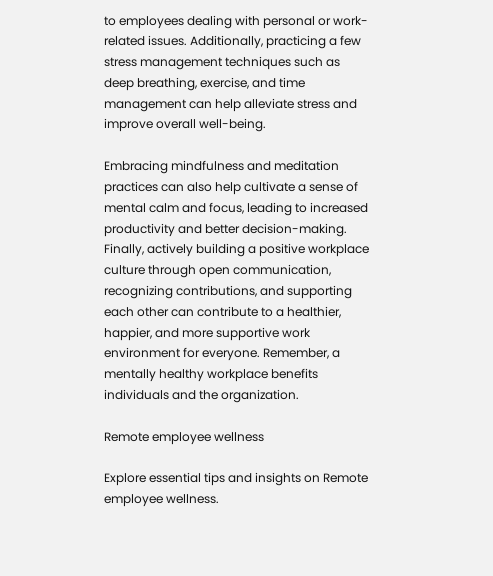to employees dealing with personal or work-related issues. Additionally, practicing a few stress management techniques such as deep breathing, exercise, and time management can help alleviate stress and improve overall well-being.

Embracing mindfulness and meditation practices can also help cultivate a sense of mental calm and focus, leading to increased productivity and better decision-making. Finally, actively building a positive workplace culture through open communication, recognizing contributions, and supporting each other can contribute to a healthier, happier, and more supportive work environment for everyone. Remember, a mentally healthy workplace benefits individuals and the organization.

Remote employee wellness

Explore essential tips and insights on Remote employee wellness.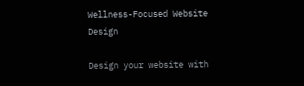Wellness-Focused Website Design

Design your website with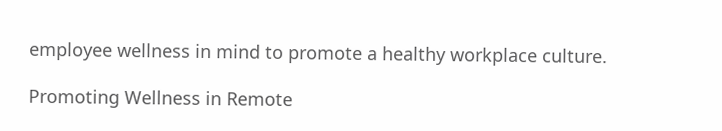employee wellness in mind to promote a healthy workplace culture.

Promoting Wellness in Remote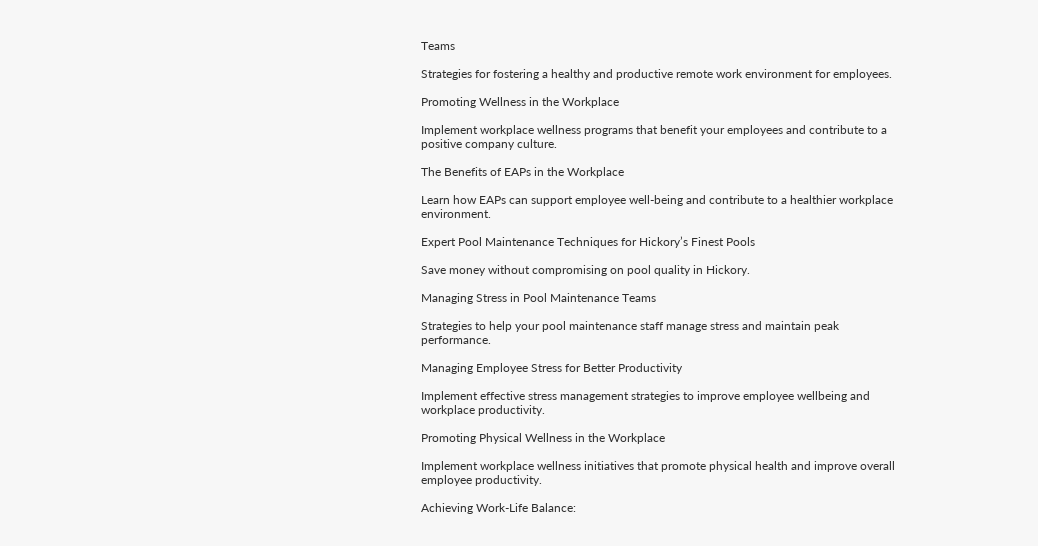Teams

Strategies for fostering a healthy and productive remote work environment for employees.

Promoting Wellness in the Workplace

Implement workplace wellness programs that benefit your employees and contribute to a positive company culture.

The Benefits of EAPs in the Workplace

Learn how EAPs can support employee well-being and contribute to a healthier workplace environment.

Expert Pool Maintenance Techniques for Hickory’s Finest Pools

Save money without compromising on pool quality in Hickory.

Managing Stress in Pool Maintenance Teams

Strategies to help your pool maintenance staff manage stress and maintain peak performance.

Managing Employee Stress for Better Productivity

Implement effective stress management strategies to improve employee wellbeing and workplace productivity.

Promoting Physical Wellness in the Workplace

Implement workplace wellness initiatives that promote physical health and improve overall employee productivity.

Achieving Work-Life Balance: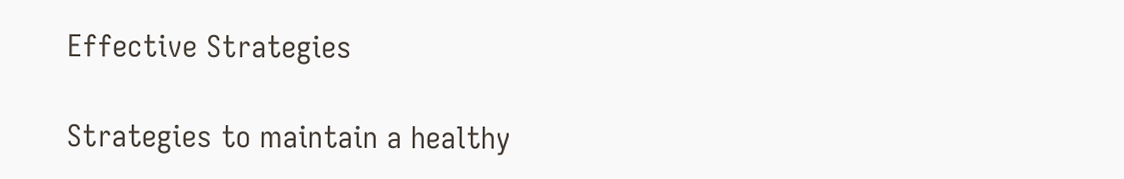Effective Strategies

Strategies to maintain a healthy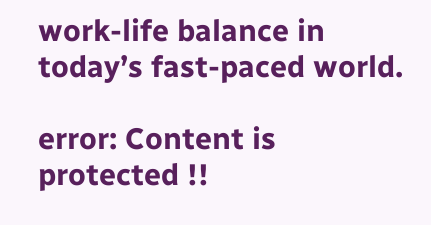work-life balance in today’s fast-paced world.

error: Content is protected !!